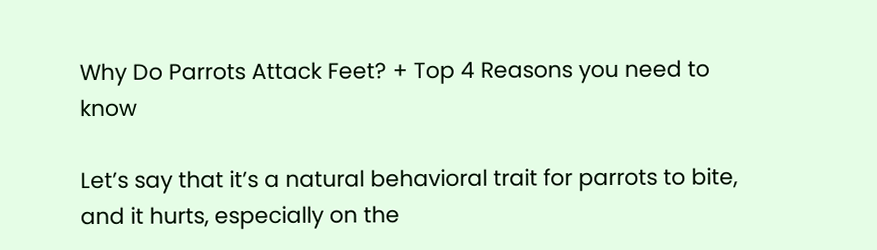Why Do Parrots Attack Feet? + Top 4 Reasons you need to know

Let’s say that it’s a natural behavioral trait for parrots to bite, and it hurts, especially on the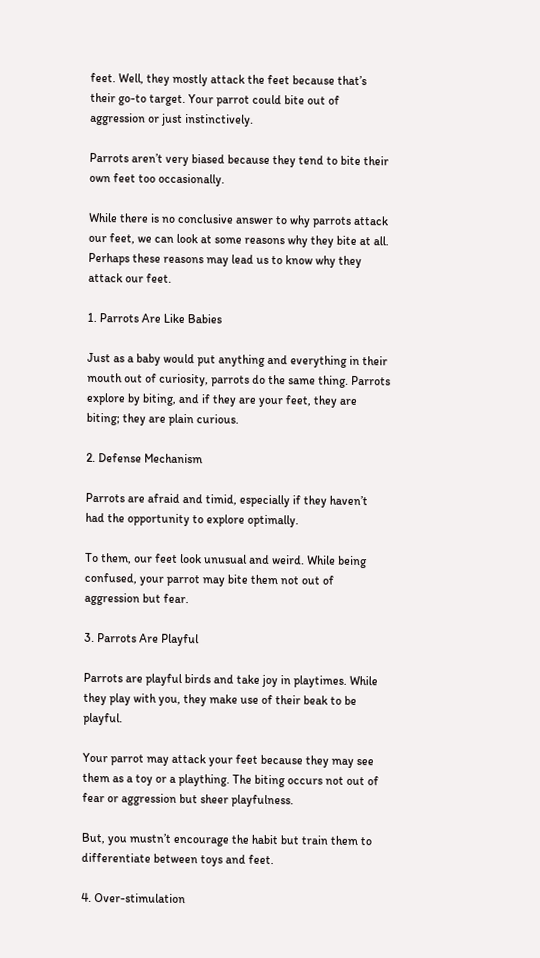feet. Well, they mostly attack the feet because that’s their go-to target. Your parrot could bite out of aggression or just instinctively.

Parrots aren’t very biased because they tend to bite their own feet too occasionally.

While there is no conclusive answer to why parrots attack our feet, we can look at some reasons why they bite at all. Perhaps these reasons may lead us to know why they attack our feet.

1. Parrots Are Like Babies

Just as a baby would put anything and everything in their mouth out of curiosity, parrots do the same thing. Parrots explore by biting, and if they are your feet, they are biting; they are plain curious.

2. Defense Mechanism

Parrots are afraid and timid, especially if they haven’t had the opportunity to explore optimally.

To them, our feet look unusual and weird. While being confused, your parrot may bite them not out of aggression but fear.

3. Parrots Are Playful

Parrots are playful birds and take joy in playtimes. While they play with you, they make use of their beak to be playful.

Your parrot may attack your feet because they may see them as a toy or a plaything. The biting occurs not out of fear or aggression but sheer playfulness.

But, you mustn’t encourage the habit but train them to differentiate between toys and feet.

4. Over-stimulation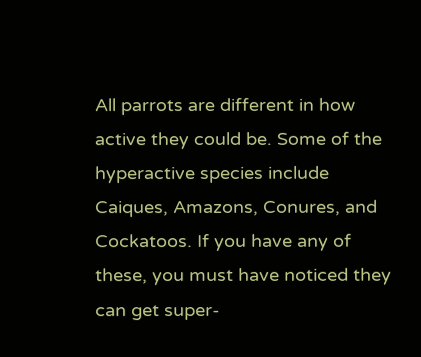All parrots are different in how active they could be. Some of the hyperactive species include Caiques, Amazons, Conures, and Cockatoos. If you have any of these, you must have noticed they can get super-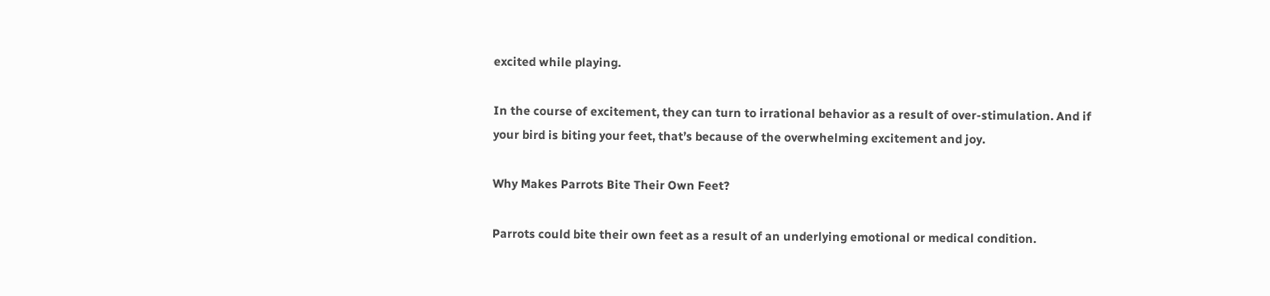excited while playing.

In the course of excitement, they can turn to irrational behavior as a result of over-stimulation. And if your bird is biting your feet, that’s because of the overwhelming excitement and joy.

Why Makes Parrots Bite Their Own Feet?

Parrots could bite their own feet as a result of an underlying emotional or medical condition.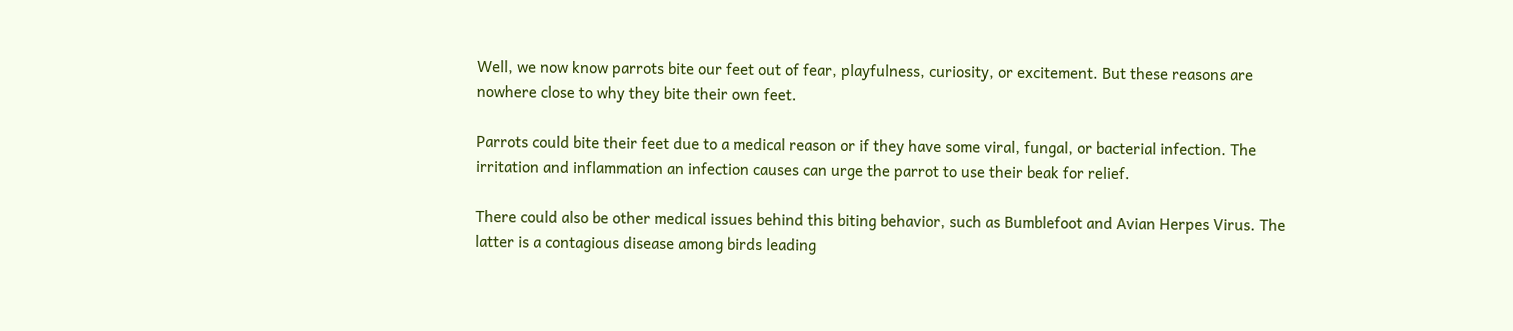Well, we now know parrots bite our feet out of fear, playfulness, curiosity, or excitement. But these reasons are nowhere close to why they bite their own feet.

Parrots could bite their feet due to a medical reason or if they have some viral, fungal, or bacterial infection. The irritation and inflammation an infection causes can urge the parrot to use their beak for relief.

There could also be other medical issues behind this biting behavior, such as Bumblefoot and Avian Herpes Virus. The latter is a contagious disease among birds leading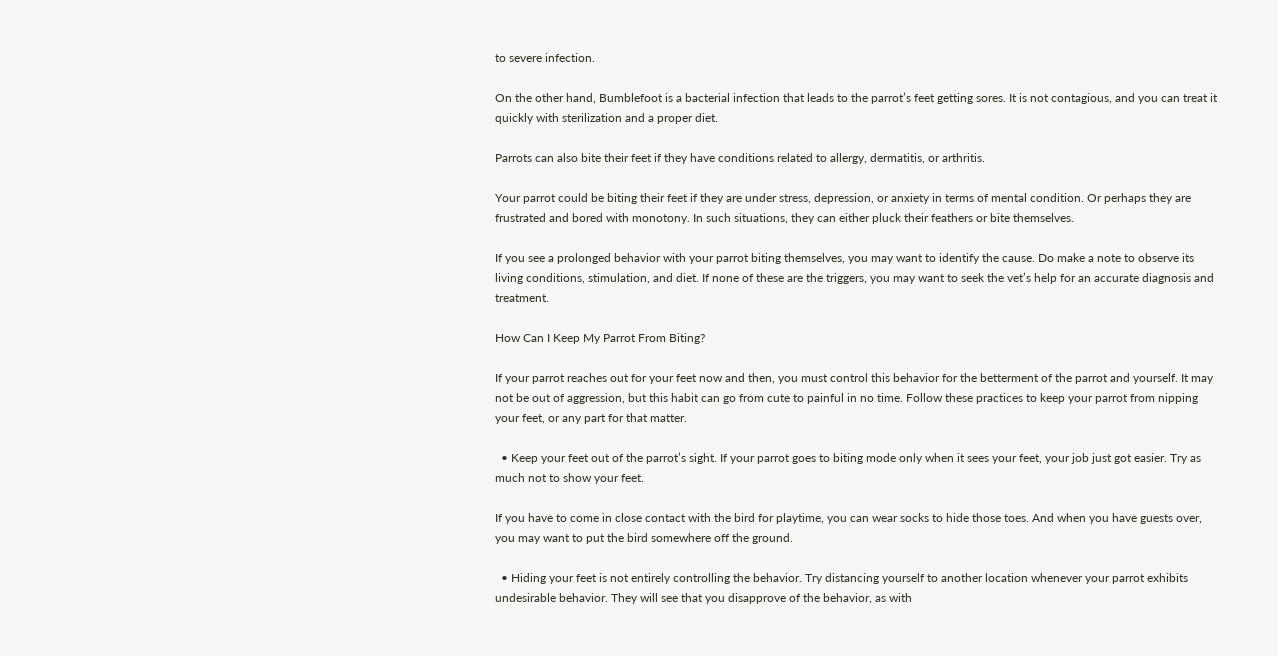to severe infection.

On the other hand, Bumblefoot is a bacterial infection that leads to the parrot’s feet getting sores. It is not contagious, and you can treat it quickly with sterilization and a proper diet.

Parrots can also bite their feet if they have conditions related to allergy, dermatitis, or arthritis.

Your parrot could be biting their feet if they are under stress, depression, or anxiety in terms of mental condition. Or perhaps they are frustrated and bored with monotony. In such situations, they can either pluck their feathers or bite themselves.

If you see a prolonged behavior with your parrot biting themselves, you may want to identify the cause. Do make a note to observe its living conditions, stimulation, and diet. If none of these are the triggers, you may want to seek the vet’s help for an accurate diagnosis and treatment.

How Can I Keep My Parrot From Biting?

If your parrot reaches out for your feet now and then, you must control this behavior for the betterment of the parrot and yourself. It may not be out of aggression, but this habit can go from cute to painful in no time. Follow these practices to keep your parrot from nipping your feet, or any part for that matter.

  • Keep your feet out of the parrot’s sight. If your parrot goes to biting mode only when it sees your feet, your job just got easier. Try as much not to show your feet.

If you have to come in close contact with the bird for playtime, you can wear socks to hide those toes. And when you have guests over, you may want to put the bird somewhere off the ground.

  • Hiding your feet is not entirely controlling the behavior. Try distancing yourself to another location whenever your parrot exhibits undesirable behavior. They will see that you disapprove of the behavior, as with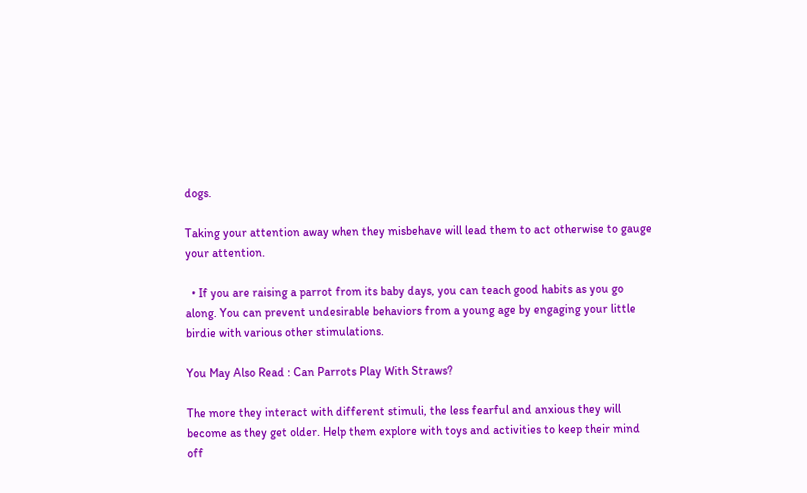dogs.

Taking your attention away when they misbehave will lead them to act otherwise to gauge your attention.

  • If you are raising a parrot from its baby days, you can teach good habits as you go along. You can prevent undesirable behaviors from a young age by engaging your little birdie with various other stimulations.

You May Also Read : Can Parrots Play With Straws?

The more they interact with different stimuli, the less fearful and anxious they will become as they get older. Help them explore with toys and activities to keep their mind off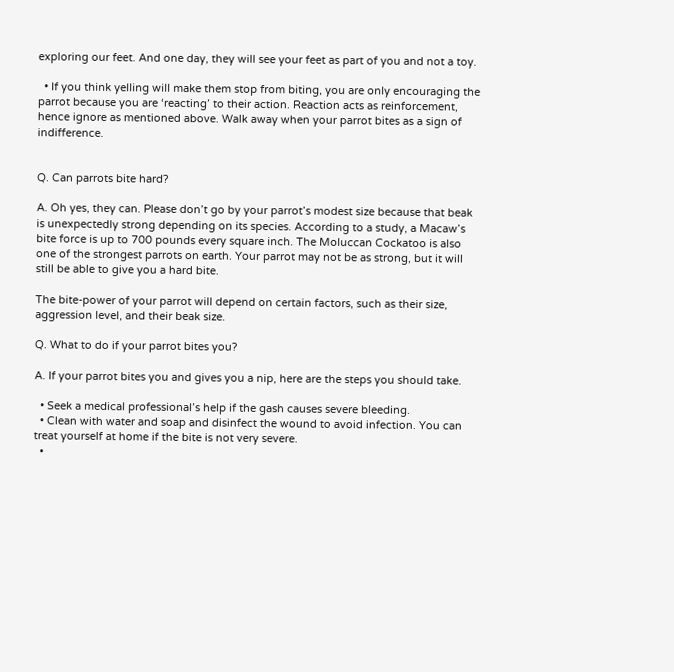exploring our feet. And one day, they will see your feet as part of you and not a toy.

  • If you think yelling will make them stop from biting, you are only encouraging the parrot because you are ‘reacting’ to their action. Reaction acts as reinforcement, hence ignore as mentioned above. Walk away when your parrot bites as a sign of indifference.


Q. Can parrots bite hard?

A. Oh yes, they can. Please don’t go by your parrot’s modest size because that beak is unexpectedly strong depending on its species. According to a study, a Macaw’s bite force is up to 700 pounds every square inch. The Moluccan Cockatoo is also one of the strongest parrots on earth. Your parrot may not be as strong, but it will still be able to give you a hard bite.

The bite-power of your parrot will depend on certain factors, such as their size, aggression level, and their beak size.

Q. What to do if your parrot bites you?

A. If your parrot bites you and gives you a nip, here are the steps you should take.

  • Seek a medical professional’s help if the gash causes severe bleeding.
  • Clean with water and soap and disinfect the wound to avoid infection. You can treat yourself at home if the bite is not very severe.
  •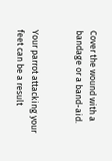Cover the wound with a bandage or a band-aid.


Your parrot attacking your feet can be a result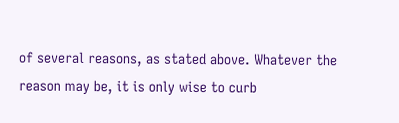of several reasons, as stated above. Whatever the reason may be, it is only wise to curb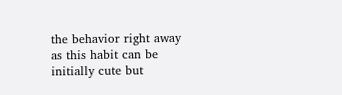the behavior right away as this habit can be initially cute but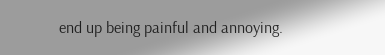end up being painful and annoying.